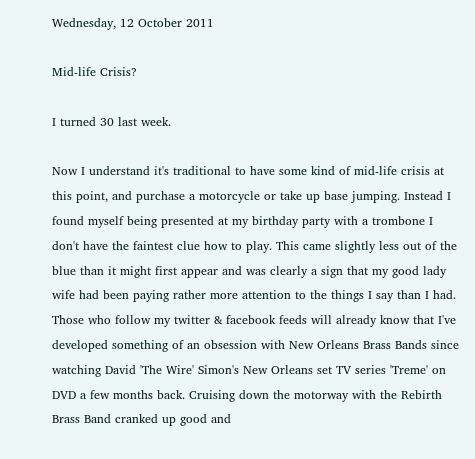Wednesday, 12 October 2011

Mid-life Crisis?

I turned 30 last week.

Now I understand it's traditional to have some kind of mid-life crisis at this point, and purchase a motorcycle or take up base jumping. Instead I found myself being presented at my birthday party with a trombone I don't have the faintest clue how to play. This came slightly less out of the blue than it might first appear and was clearly a sign that my good lady wife had been paying rather more attention to the things I say than I had. Those who follow my twitter & facebook feeds will already know that I've developed something of an obsession with New Orleans Brass Bands since watching David 'The Wire' Simon's New Orleans set TV series 'Treme' on DVD a few months back. Cruising down the motorway with the Rebirth Brass Band cranked up good and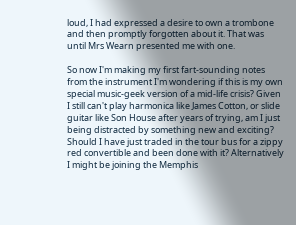loud, I had expressed a desire to own a trombone and then promptly forgotten about it. That was until Mrs Wearn presented me with one.

So now I'm making my first fart-sounding notes from the instrument I'm wondering if this is my own special music-geek version of a mid-life crisis? Given I still can't play harmonica like James Cotton, or slide guitar like Son House after years of trying, am I just being distracted by something new and exciting? Should I have just traded in the tour bus for a zippy red convertible and been done with it? Alternatively I might be joining the Memphis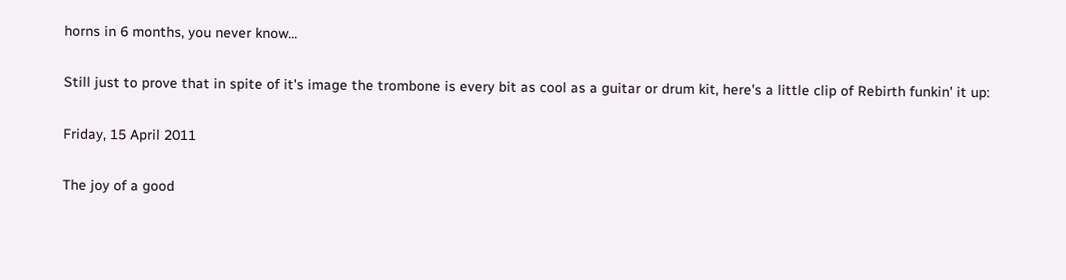horns in 6 months, you never know...

Still just to prove that in spite of it's image the trombone is every bit as cool as a guitar or drum kit, here's a little clip of Rebirth funkin' it up:

Friday, 15 April 2011

The joy of a good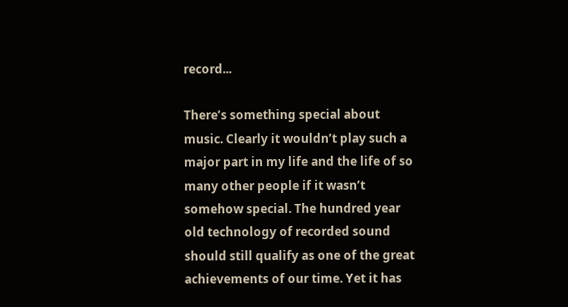record...

There’s something special about music. Clearly it wouldn’t play such a major part in my life and the life of so many other people if it wasn’t somehow special. The hundred year old technology of recorded sound should still qualify as one of the great achievements of our time. Yet it has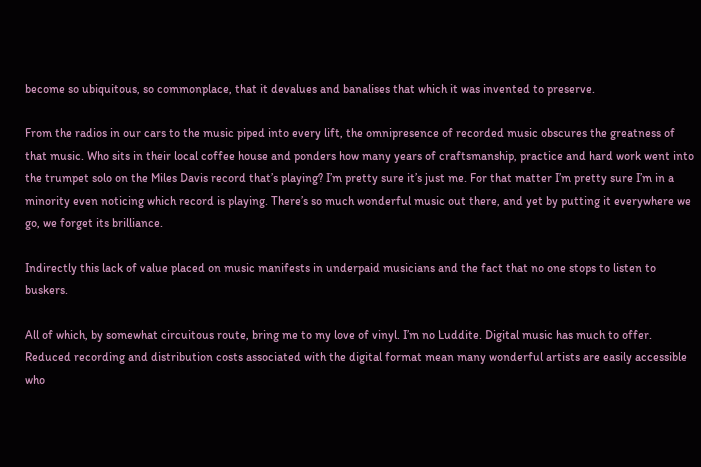become so ubiquitous, so commonplace, that it devalues and banalises that which it was invented to preserve.

From the radios in our cars to the music piped into every lift, the omnipresence of recorded music obscures the greatness of that music. Who sits in their local coffee house and ponders how many years of craftsmanship, practice and hard work went into the trumpet solo on the Miles Davis record that’s playing? I’m pretty sure it’s just me. For that matter I’m pretty sure I’m in a minority even noticing which record is playing. There’s so much wonderful music out there, and yet by putting it everywhere we go, we forget its brilliance.

Indirectly this lack of value placed on music manifests in underpaid musicians and the fact that no one stops to listen to buskers.

All of which, by somewhat circuitous route, bring me to my love of vinyl. I’m no Luddite. Digital music has much to offer. Reduced recording and distribution costs associated with the digital format mean many wonderful artists are easily accessible who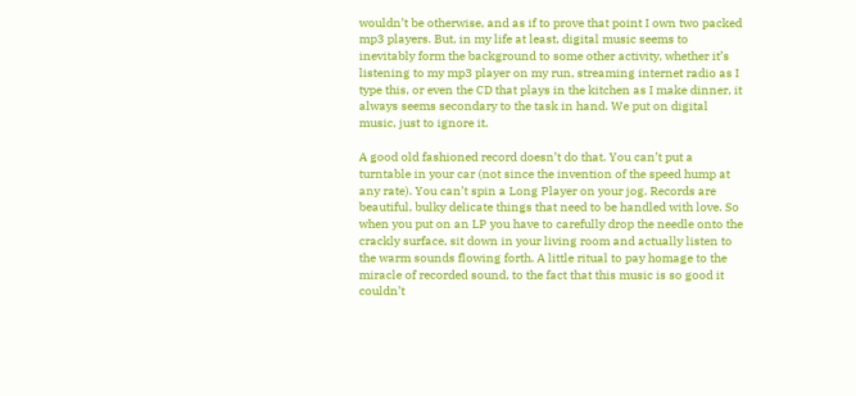wouldn’t be otherwise, and as if to prove that point I own two packed mp3 players. But, in my life at least, digital music seems to inevitably form the background to some other activity, whether it’s listening to my mp3 player on my run, streaming internet radio as I type this, or even the CD that plays in the kitchen as I make dinner, it always seems secondary to the task in hand. We put on digital music, just to ignore it.

A good old fashioned record doesn’t do that. You can’t put a turntable in your car (not since the invention of the speed hump at any rate). You can’t spin a Long Player on your jog. Records are beautiful, bulky delicate things that need to be handled with love. So when you put on an LP you have to carefully drop the needle onto the crackly surface, sit down in your living room and actually listen to the warm sounds flowing forth. A little ritual to pay homage to the miracle of recorded sound, to the fact that this music is so good it couldn’t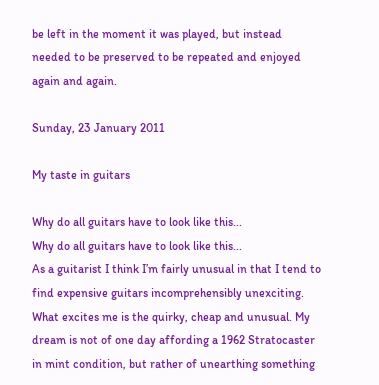be left in the moment it was played, but instead needed to be preserved to be repeated and enjoyed again and again.

Sunday, 23 January 2011

My taste in guitars

Why do all guitars have to look like this...
Why do all guitars have to look like this...
As a guitarist I think I’m fairly unusual in that I tend to find expensive guitars incomprehensibly unexciting. What excites me is the quirky, cheap and unusual. My dream is not of one day affording a 1962 Stratocaster in mint condition, but rather of unearthing something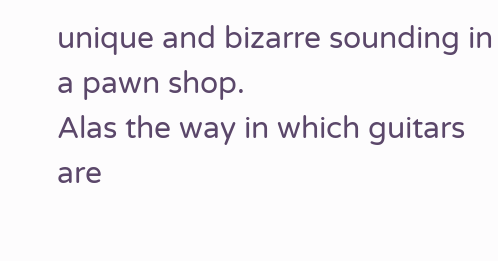unique and bizarre sounding in a pawn shop.
Alas the way in which guitars are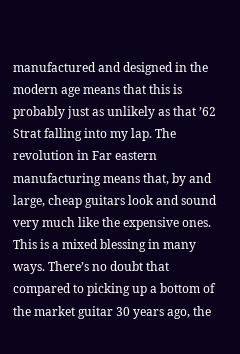manufactured and designed in the modern age means that this is probably just as unlikely as that ’62 Strat falling into my lap. The revolution in Far eastern manufacturing means that, by and large, cheap guitars look and sound very much like the expensive ones. This is a mixed blessing in many ways. There’s no doubt that compared to picking up a bottom of the market guitar 30 years ago, the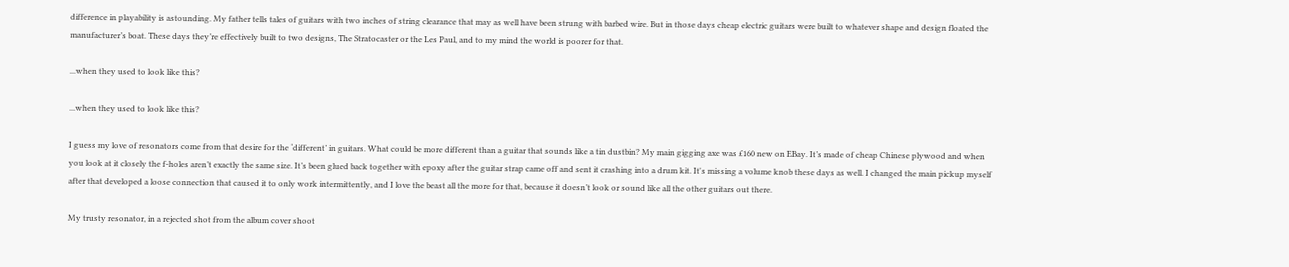difference in playability is astounding. My father tells tales of guitars with two inches of string clearance that may as well have been strung with barbed wire. But in those days cheap electric guitars were built to whatever shape and design floated the manufacturer’s boat. These days they’re effectively built to two designs, The Stratocaster or the Les Paul, and to my mind the world is poorer for that.

...when they used to look like this?

...when they used to look like this?

I guess my love of resonators come from that desire for the ‘different’ in guitars. What could be more different than a guitar that sounds like a tin dustbin? My main gigging axe was £160 new on EBay. It’s made of cheap Chinese plywood and when you look at it closely the f-holes aren’t exactly the same size. It’s been glued back together with epoxy after the guitar strap came off and sent it crashing into a drum kit. It's missing a volume knob these days as well. I changed the main pickup myself after that developed a loose connection that caused it to only work intermittently, and I love the beast all the more for that, because it doesn’t look or sound like all the other guitars out there.

My trusty resonator, in a rejected shot from the album cover shoot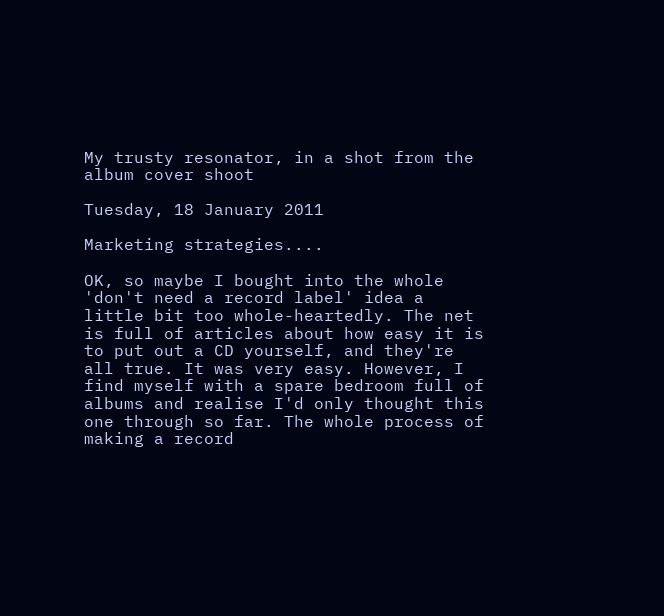My trusty resonator, in a shot from the album cover shoot

Tuesday, 18 January 2011

Marketing strategies....

OK, so maybe I bought into the whole 'don't need a record label' idea a little bit too whole-heartedly. The net is full of articles about how easy it is to put out a CD yourself, and they're all true. It was very easy. However, I find myself with a spare bedroom full of albums and realise I'd only thought this one through so far. The whole process of making a record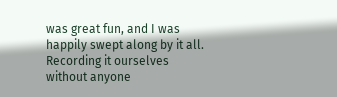was great fun, and I was happily swept along by it all. Recording it ourselves without anyone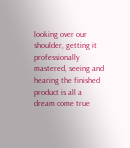looking over our shoulder, getting it professionally mastered, seeing and hearing the finished product is all a dream come true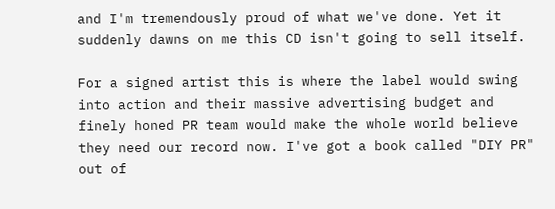and I'm tremendously proud of what we've done. Yet it suddenly dawns on me this CD isn't going to sell itself.

For a signed artist this is where the label would swing into action and their massive advertising budget and finely honed PR team would make the whole world believe they need our record now. I've got a book called "DIY PR" out of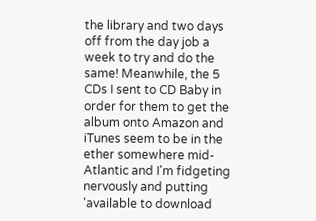the library and two days off from the day job a week to try and do the same! Meanwhile, the 5 CDs I sent to CD Baby in order for them to get the album onto Amazon and iTunes seem to be in the ether somewhere mid-Atlantic and I'm fidgeting nervously and putting 'available to download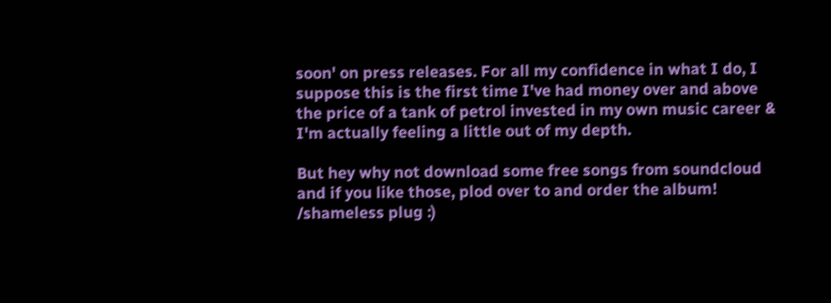soon' on press releases. For all my confidence in what I do, I suppose this is the first time I've had money over and above the price of a tank of petrol invested in my own music career & I'm actually feeling a little out of my depth.

But hey why not download some free songs from soundcloud and if you like those, plod over to and order the album! /shameless plug :)